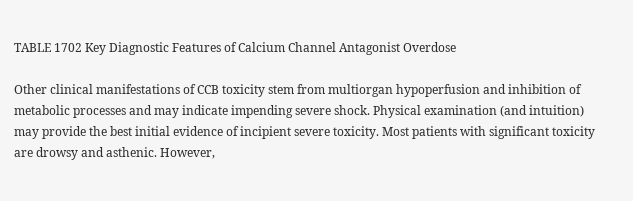TABLE 1702 Key Diagnostic Features of Calcium Channel Antagonist Overdose

Other clinical manifestations of CCB toxicity stem from multiorgan hypoperfusion and inhibition of metabolic processes and may indicate impending severe shock. Physical examination (and intuition) may provide the best initial evidence of incipient severe toxicity. Most patients with significant toxicity are drowsy and asthenic. However,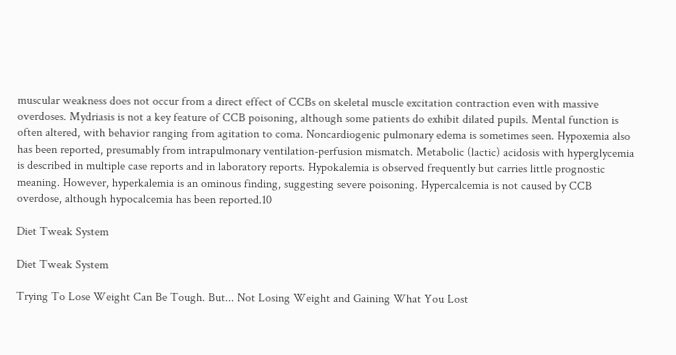muscular weakness does not occur from a direct effect of CCBs on skeletal muscle excitation contraction even with massive overdoses. Mydriasis is not a key feature of CCB poisoning, although some patients do exhibit dilated pupils. Mental function is often altered, with behavior ranging from agitation to coma. Noncardiogenic pulmonary edema is sometimes seen. Hypoxemia also has been reported, presumably from intrapulmonary ventilation-perfusion mismatch. Metabolic (lactic) acidosis with hyperglycemia is described in multiple case reports and in laboratory reports. Hypokalemia is observed frequently but carries little prognostic meaning. However, hyperkalemia is an ominous finding, suggesting severe poisoning. Hypercalcemia is not caused by CCB overdose, although hypocalcemia has been reported.10

Diet Tweak System

Diet Tweak System

Trying To Lose Weight Can Be Tough. But... Not Losing Weight and Gaining What You Lost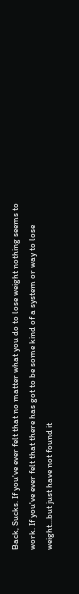Back, Sucks. If you've ever felt that no matter what you do to lose weight nothing seems to work. If you've ever felt that there has got to be some kind of a system or way to lose weight...but just have not found it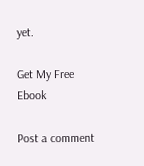yet.

Get My Free Ebook

Post a comment